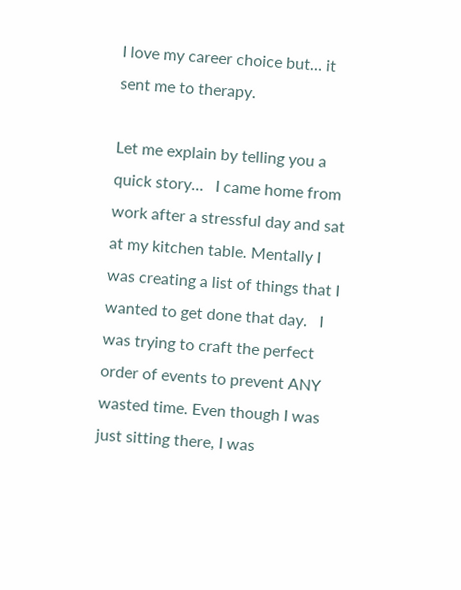I love my career choice but… it sent me to therapy.

Let me explain by telling you a quick story…   I came home from work after a stressful day and sat at my kitchen table. Mentally I was creating a list of things that I wanted to get done that day.   I was trying to craft the perfect order of events to prevent ANY wasted time. Even though I was just sitting there, I was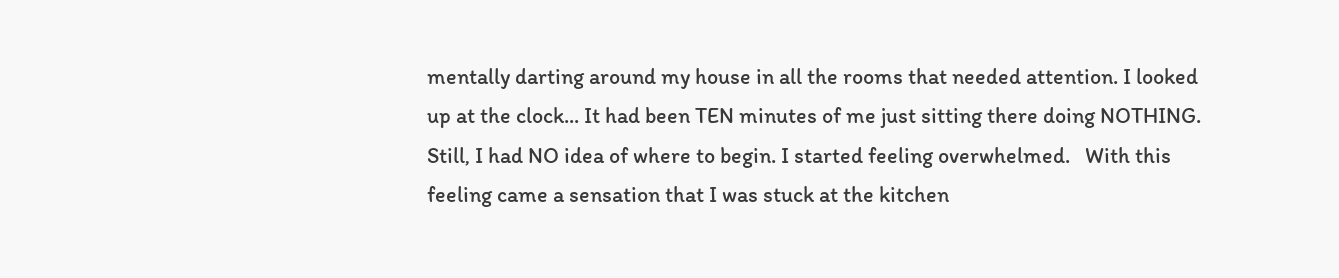mentally darting around my house in all the rooms that needed attention. I looked up at the clock... It had been TEN minutes of me just sitting there doing NOTHING.   Still, I had NO idea of where to begin. I started feeling overwhelmed.   With this feeling came a sensation that I was stuck at the kitchen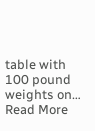table with 100 pound weights on…
Read More